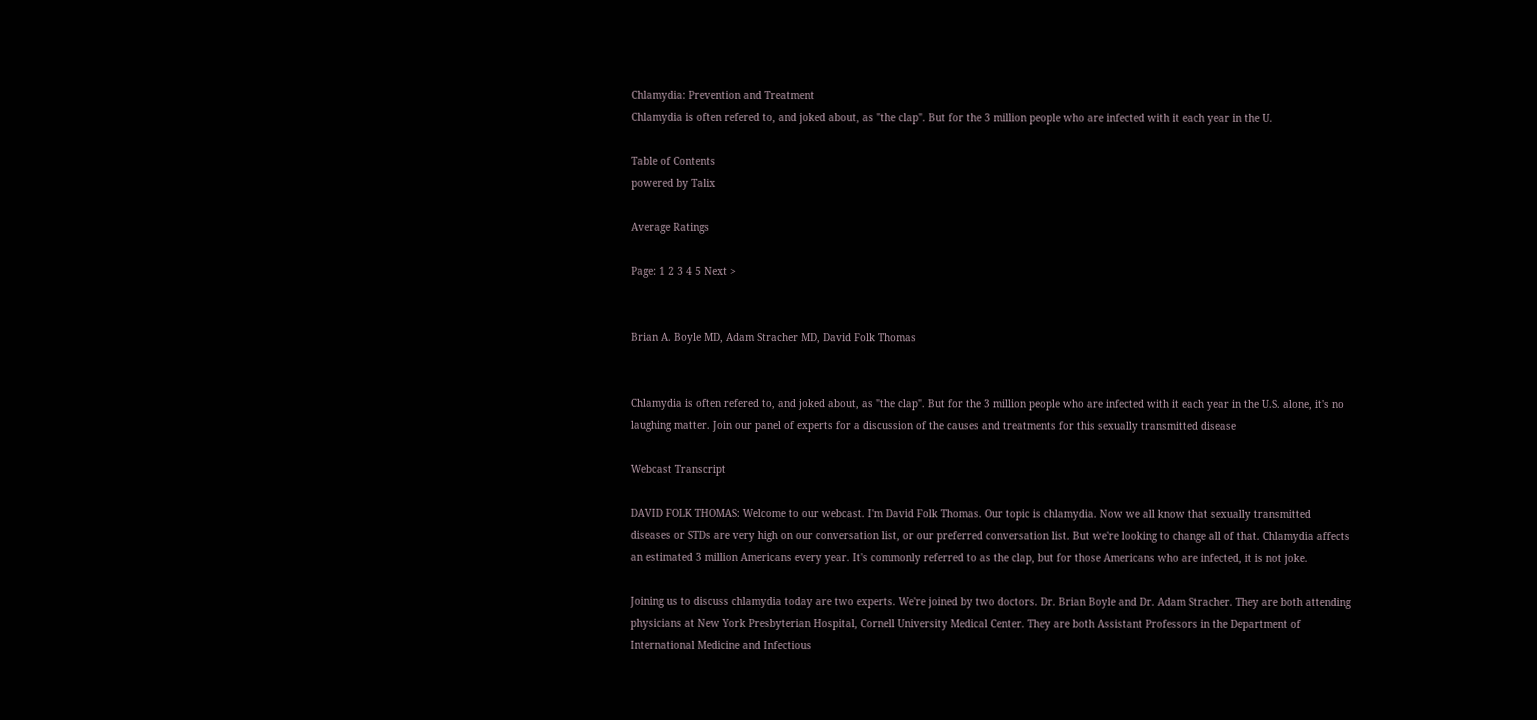Chlamydia: Prevention and Treatment
Chlamydia is often refered to, and joked about, as "the clap". But for the 3 million people who are infected with it each year in the U.

Table of Contents
powered by Talix

Average Ratings

Page: 1 2 3 4 5 Next >


Brian A. Boyle MD, Adam Stracher MD, David Folk Thomas


Chlamydia is often refered to, and joked about, as "the clap". But for the 3 million people who are infected with it each year in the U.S. alone, it's no laughing matter. Join our panel of experts for a discussion of the causes and treatments for this sexually transmitted disease

Webcast Transcript

DAVID FOLK THOMAS: Welcome to our webcast. I'm David Folk Thomas. Our topic is chlamydia. Now we all know that sexually transmitted diseases or STDs are very high on our conversation list, or our preferred conversation list. But we're looking to change all of that. Chlamydia affects an estimated 3 million Americans every year. It's commonly referred to as the clap, but for those Americans who are infected, it is not joke.

Joining us to discuss chlamydia today are two experts. We're joined by two doctors. Dr. Brian Boyle and Dr. Adam Stracher. They are both attending physicians at New York Presbyterian Hospital, Cornell University Medical Center. They are both Assistant Professors in the Department of International Medicine and Infectious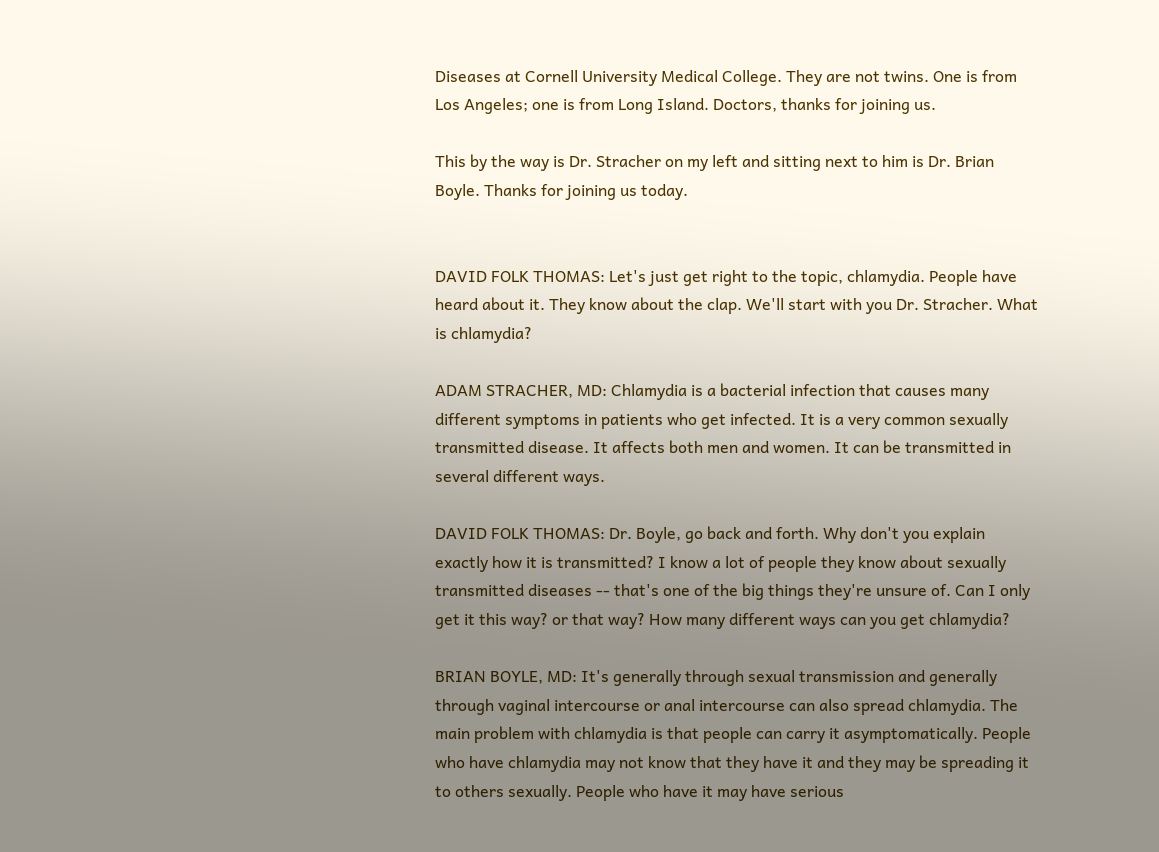Diseases at Cornell University Medical College. They are not twins. One is from Los Angeles; one is from Long Island. Doctors, thanks for joining us.

This by the way is Dr. Stracher on my left and sitting next to him is Dr. Brian Boyle. Thanks for joining us today.


DAVID FOLK THOMAS: Let's just get right to the topic, chlamydia. People have heard about it. They know about the clap. We'll start with you Dr. Stracher. What is chlamydia?

ADAM STRACHER, MD: Chlamydia is a bacterial infection that causes many different symptoms in patients who get infected. It is a very common sexually transmitted disease. It affects both men and women. It can be transmitted in several different ways.

DAVID FOLK THOMAS: Dr. Boyle, go back and forth. Why don't you explain exactly how it is transmitted? I know a lot of people they know about sexually transmitted diseases -- that's one of the big things they're unsure of. Can I only get it this way? or that way? How many different ways can you get chlamydia?

BRIAN BOYLE, MD: It's generally through sexual transmission and generally through vaginal intercourse or anal intercourse can also spread chlamydia. The main problem with chlamydia is that people can carry it asymptomatically. People who have chlamydia may not know that they have it and they may be spreading it to others sexually. People who have it may have serious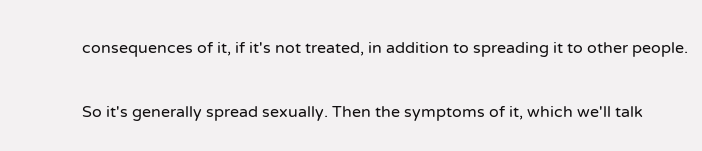consequences of it, if it's not treated, in addition to spreading it to other people.

So it's generally spread sexually. Then the symptoms of it, which we'll talk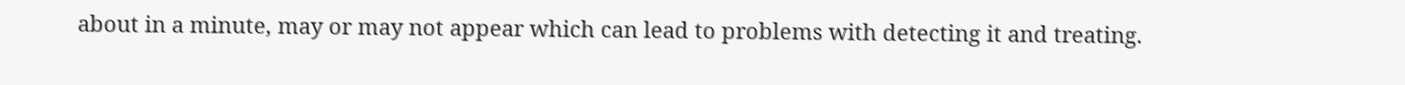about in a minute, may or may not appear which can lead to problems with detecting it and treating.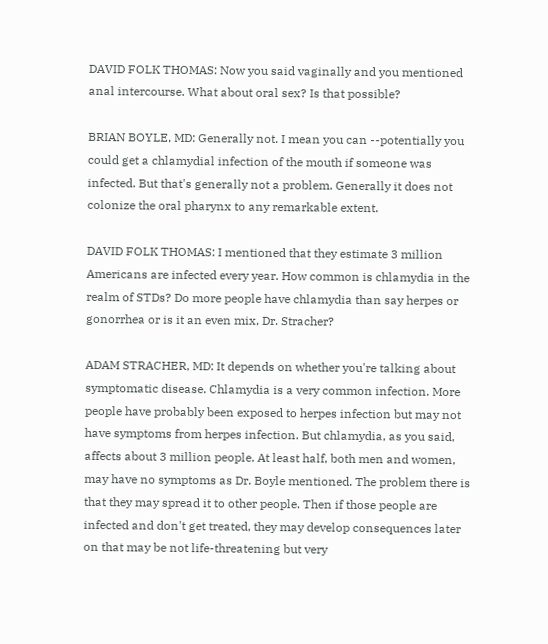DAVID FOLK THOMAS: Now you said vaginally and you mentioned anal intercourse. What about oral sex? Is that possible?

BRIAN BOYLE, MD: Generally not. I mean you can --potentially you could get a chlamydial infection of the mouth if someone was infected. But that's generally not a problem. Generally it does not colonize the oral pharynx to any remarkable extent.

DAVID FOLK THOMAS: I mentioned that they estimate 3 million Americans are infected every year. How common is chlamydia in the realm of STDs? Do more people have chlamydia than say herpes or gonorrhea or is it an even mix, Dr. Stracher?

ADAM STRACHER, MD: It depends on whether you're talking about symptomatic disease. Chlamydia is a very common infection. More people have probably been exposed to herpes infection but may not have symptoms from herpes infection. But chlamydia, as you said, affects about 3 million people. At least half, both men and women, may have no symptoms as Dr. Boyle mentioned. The problem there is that they may spread it to other people. Then if those people are infected and don't get treated, they may develop consequences later on that may be not life-threatening but very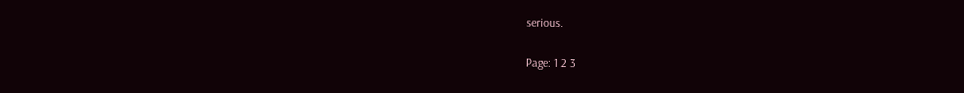serious.

Page: 1 2 3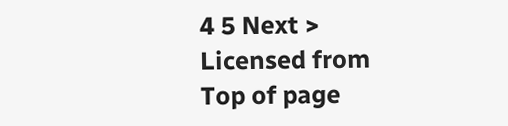4 5 Next >
Licensed from
Top of page